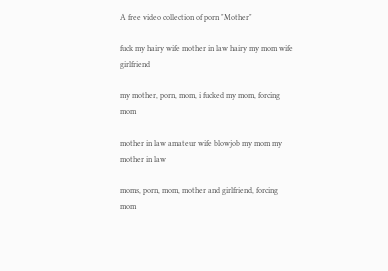A free video collection of porn "Mother"

fuck my hairy wife mother in law hairy my mom wife girlfriend

my mother, porn, mom, i fucked my mom, forcing mom

mother in law amateur wife blowjob my mom my mother in law

moms, porn, mom, mother and girlfriend, forcing mom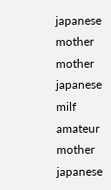japanese mother mother japanese milf amateur mother japanese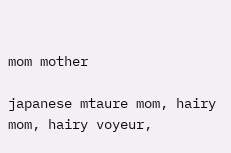mom mother

japanese mtaure mom, hairy mom, hairy voyeur,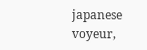japanese voyeur,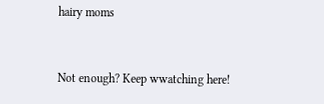hairy moms


Not enough? Keep wwatching here!